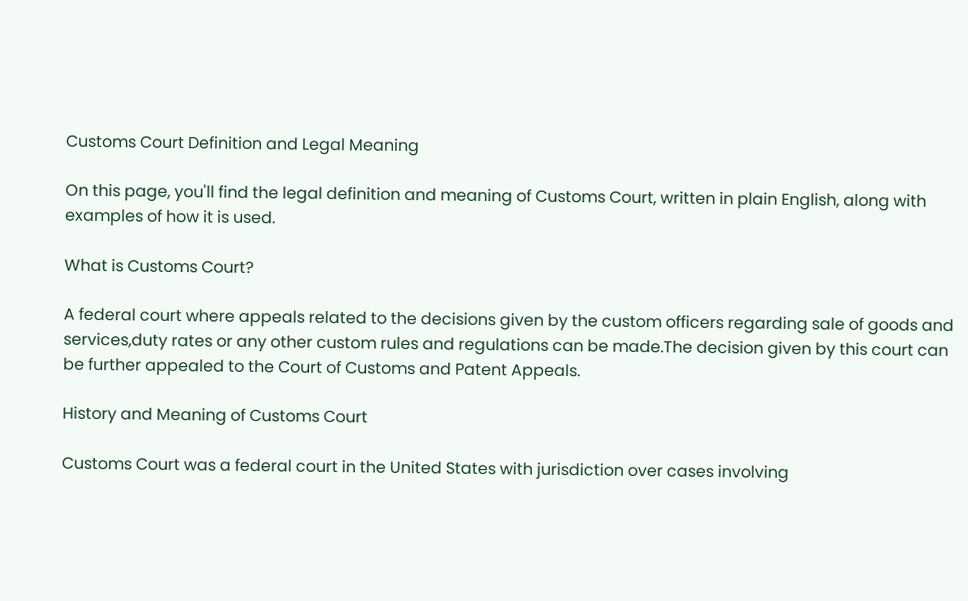Customs Court Definition and Legal Meaning

On this page, you'll find the legal definition and meaning of Customs Court, written in plain English, along with examples of how it is used.

What is Customs Court?

A federal court where appeals related to the decisions given by the custom officers regarding sale of goods and services,duty rates or any other custom rules and regulations can be made.The decision given by this court can be further appealed to the Court of Customs and Patent Appeals.

History and Meaning of Customs Court

Customs Court was a federal court in the United States with jurisdiction over cases involving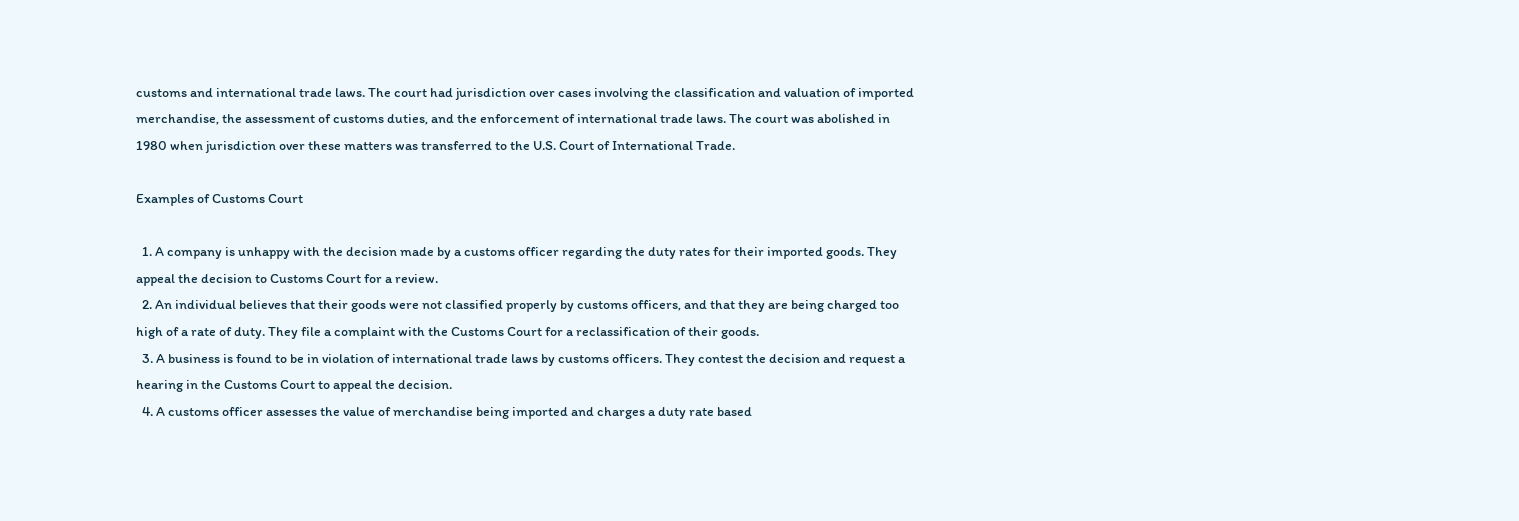customs and international trade laws. The court had jurisdiction over cases involving the classification and valuation of imported merchandise, the assessment of customs duties, and the enforcement of international trade laws. The court was abolished in 1980 when jurisdiction over these matters was transferred to the U.S. Court of International Trade.

Examples of Customs Court

  1. A company is unhappy with the decision made by a customs officer regarding the duty rates for their imported goods. They appeal the decision to Customs Court for a review.
  2. An individual believes that their goods were not classified properly by customs officers, and that they are being charged too high of a rate of duty. They file a complaint with the Customs Court for a reclassification of their goods.
  3. A business is found to be in violation of international trade laws by customs officers. They contest the decision and request a hearing in the Customs Court to appeal the decision.
  4. A customs officer assesses the value of merchandise being imported and charges a duty rate based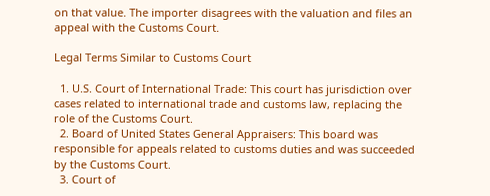on that value. The importer disagrees with the valuation and files an appeal with the Customs Court.

Legal Terms Similar to Customs Court

  1. U.S. Court of International Trade: This court has jurisdiction over cases related to international trade and customs law, replacing the role of the Customs Court.
  2. Board of United States General Appraisers: This board was responsible for appeals related to customs duties and was succeeded by the Customs Court.
  3. Court of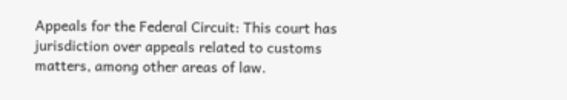Appeals for the Federal Circuit: This court has jurisdiction over appeals related to customs matters, among other areas of law.